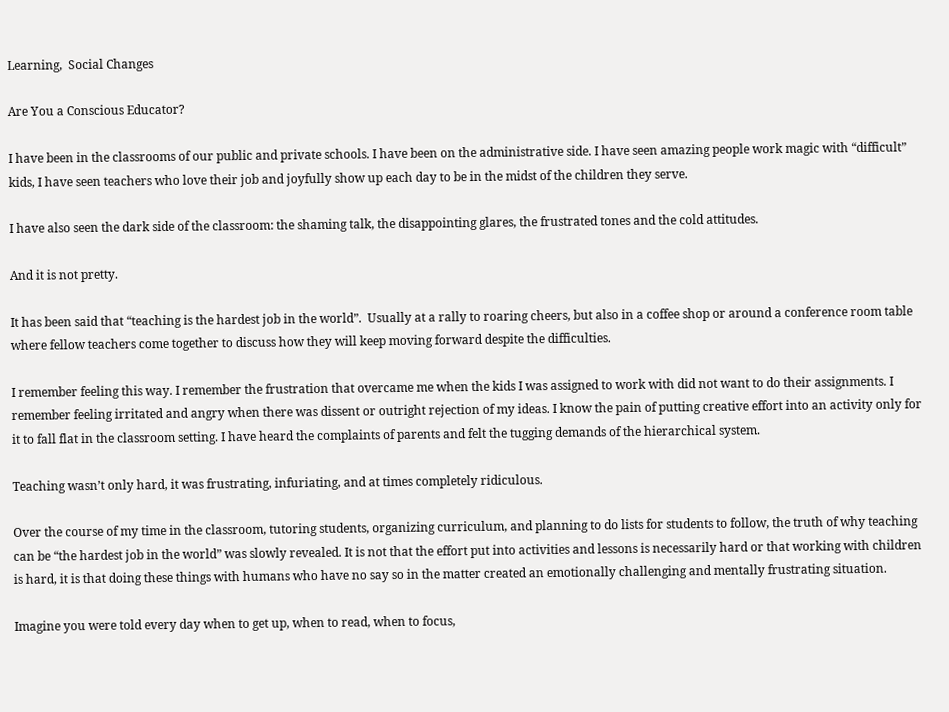Learning,  Social Changes

Are You a Conscious Educator?

I have been in the classrooms of our public and private schools. I have been on the administrative side. I have seen amazing people work magic with “difficult” kids, I have seen teachers who love their job and joyfully show up each day to be in the midst of the children they serve.

I have also seen the dark side of the classroom: the shaming talk, the disappointing glares, the frustrated tones and the cold attitudes.

And it is not pretty.

It has been said that “teaching is the hardest job in the world”.  Usually at a rally to roaring cheers, but also in a coffee shop or around a conference room table where fellow teachers come together to discuss how they will keep moving forward despite the difficulties.

I remember feeling this way. I remember the frustration that overcame me when the kids I was assigned to work with did not want to do their assignments. I remember feeling irritated and angry when there was dissent or outright rejection of my ideas. I know the pain of putting creative effort into an activity only for it to fall flat in the classroom setting. I have heard the complaints of parents and felt the tugging demands of the hierarchical system.

Teaching wasn’t only hard, it was frustrating, infuriating, and at times completely ridiculous.

Over the course of my time in the classroom, tutoring students, organizing curriculum, and planning to do lists for students to follow, the truth of why teaching can be “the hardest job in the world” was slowly revealed. It is not that the effort put into activities and lessons is necessarily hard or that working with children is hard, it is that doing these things with humans who have no say so in the matter created an emotionally challenging and mentally frustrating situation.

Imagine you were told every day when to get up, when to read, when to focus,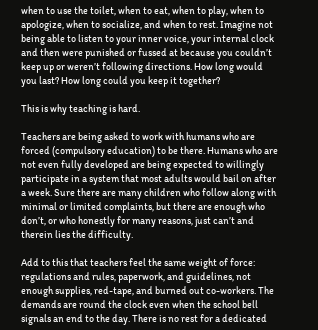when to use the toilet, when to eat, when to play, when to apologize, when to socialize, and when to rest. Imagine not being able to listen to your inner voice, your internal clock and then were punished or fussed at because you couldn’t keep up or weren’t following directions. How long would you last? How long could you keep it together?

This is why teaching is hard.

Teachers are being asked to work with humans who are forced (compulsory education) to be there. Humans who are not even fully developed are being expected to willingly participate in a system that most adults would bail on after a week. Sure there are many children who follow along with minimal or limited complaints, but there are enough who don’t, or who honestly for many reasons, just can’t and therein lies the difficulty.

Add to this that teachers feel the same weight of force: regulations and rules, paperwork, and guidelines, not enough supplies, red-tape, and burned out co-workers. The demands are round the clock even when the school bell signals an end to the day. There is no rest for a dedicated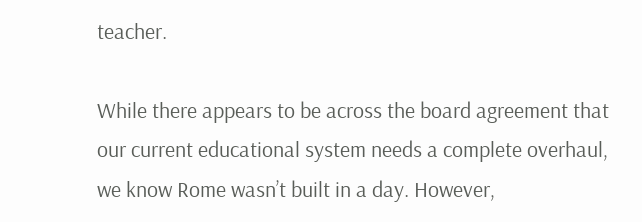teacher.

While there appears to be across the board agreement that our current educational system needs a complete overhaul, we know Rome wasn’t built in a day. However,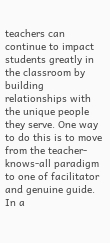teachers can continue to impact students greatly in the classroom by building relationships with the unique people they serve. One way to do this is to move from the teacher-knows-all paradigm to one of facilitator and genuine guide. In a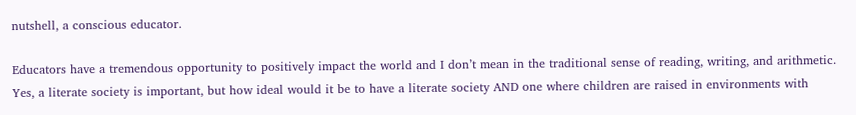nutshell, a conscious educator.

Educators have a tremendous opportunity to positively impact the world and I don’t mean in the traditional sense of reading, writing, and arithmetic. Yes, a literate society is important, but how ideal would it be to have a literate society AND one where children are raised in environments with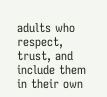adults who respect, trust, and include them in their own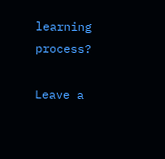learning process?

Leave a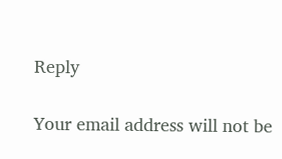Reply

Your email address will not be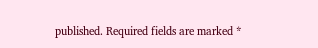published. Required fields are marked *